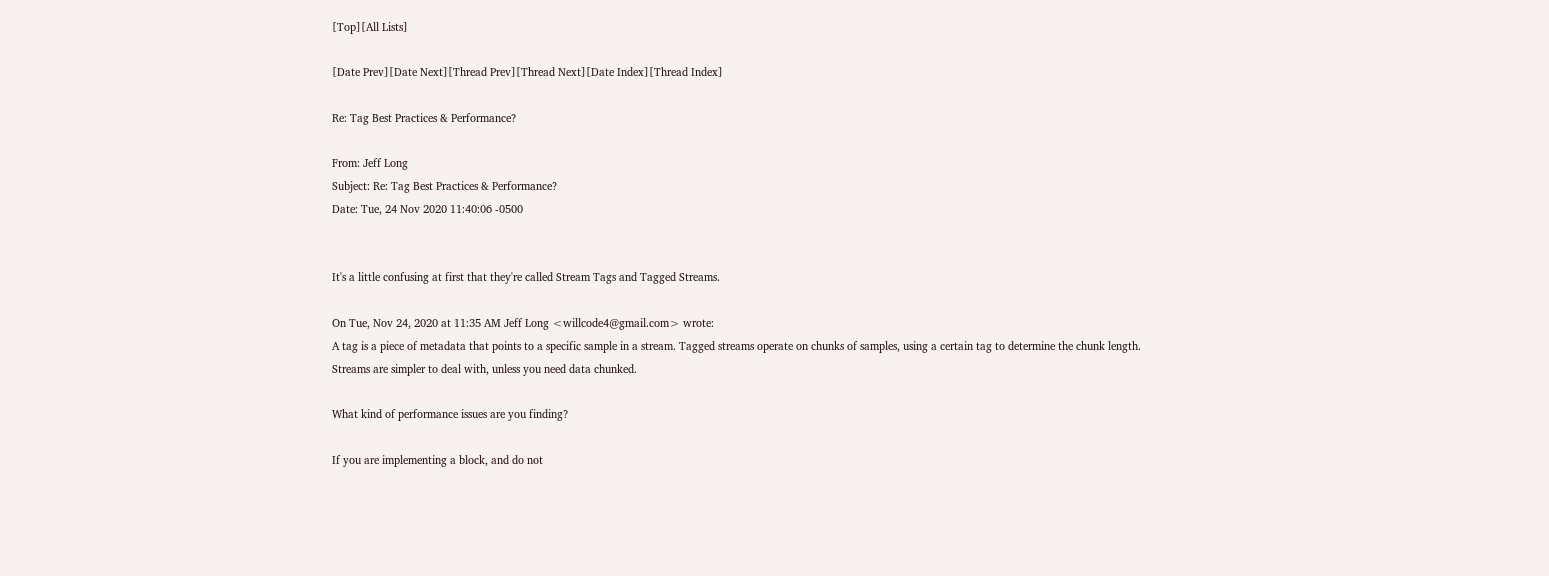[Top][All Lists]

[Date Prev][Date Next][Thread Prev][Thread Next][Date Index][Thread Index]

Re: Tag Best Practices & Performance?

From: Jeff Long
Subject: Re: Tag Best Practices & Performance?
Date: Tue, 24 Nov 2020 11:40:06 -0500


It's a little confusing at first that they're called Stream Tags and Tagged Streams.

On Tue, Nov 24, 2020 at 11:35 AM Jeff Long <willcode4@gmail.com> wrote:
A tag is a piece of metadata that points to a specific sample in a stream. Tagged streams operate on chunks of samples, using a certain tag to determine the chunk length. Streams are simpler to deal with, unless you need data chunked.

What kind of performance issues are you finding?

If you are implementing a block, and do not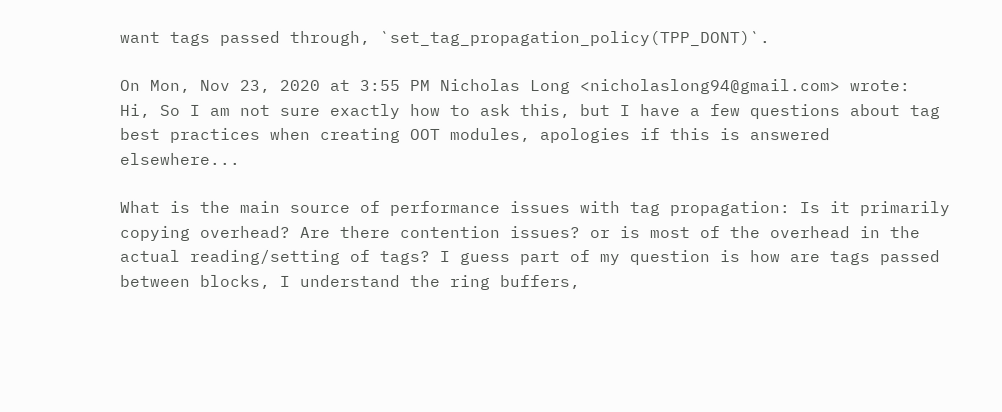want tags passed through, `set_tag_propagation_policy(TPP_DONT)`.

On Mon, Nov 23, 2020 at 3:55 PM Nicholas Long <nicholaslong94@gmail.com> wrote:
Hi, So I am not sure exactly how to ask this, but I have a few questions about tag best practices when creating OOT modules, apologies if this is answered elsewhere...

What is the main source of performance issues with tag propagation: Is it primarily copying overhead? Are there contention issues? or is most of the overhead in the actual reading/setting of tags? I guess part of my question is how are tags passed between blocks, I understand the ring buffers,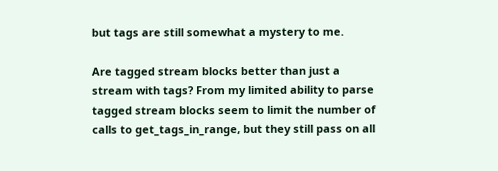but tags are still somewhat a mystery to me.

Are tagged stream blocks better than just a stream with tags? From my limited ability to parse tagged stream blocks seem to limit the number of calls to get_tags_in_range, but they still pass on all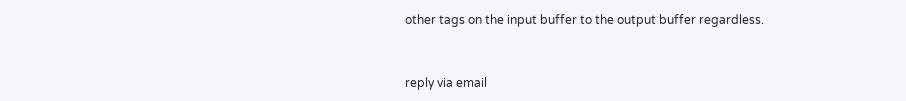other tags on the input buffer to the output buffer regardless.


reply via email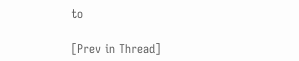to

[Prev in Thread]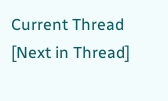Current Thread [Next in Thread]